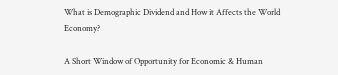What is Demographic Dividend and How it Affects the World Economy?

A Short Window of Opportunity for Economic & Human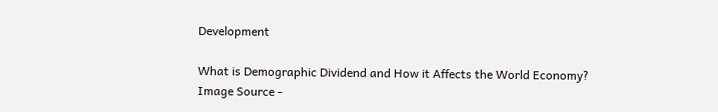Development

What is Demographic Dividend and How it Affects the World Economy?
Image Source -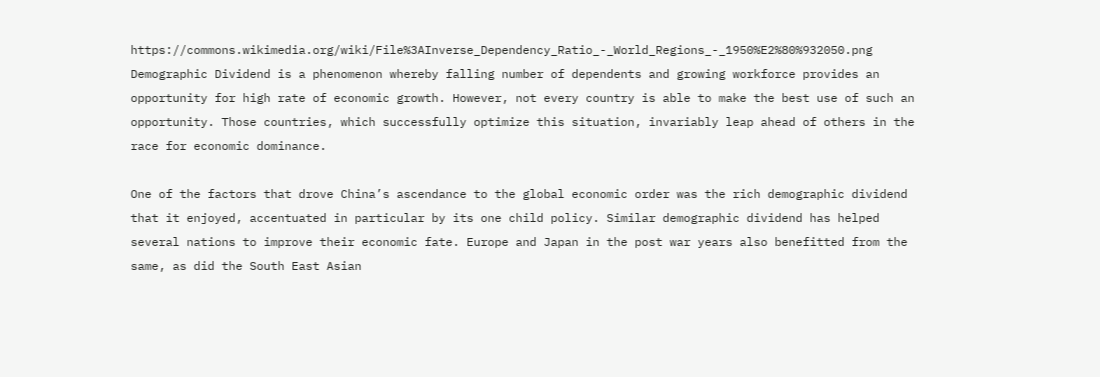https://commons.wikimedia.org/wiki/File%3AInverse_Dependency_Ratio_-_World_Regions_-_1950%E2%80%932050.png
Demographic Dividend is a phenomenon whereby falling number of dependents and growing workforce provides an opportunity for high rate of economic growth. However, not every country is able to make the best use of such an opportunity. Those countries, which successfully optimize this situation, invariably leap ahead of others in the race for economic dominance.

One of the factors that drove China’s ascendance to the global economic order was the rich demographic dividend that it enjoyed, accentuated in particular by its one child policy. Similar demographic dividend has helped several nations to improve their economic fate. Europe and Japan in the post war years also benefitted from the same, as did the South East Asian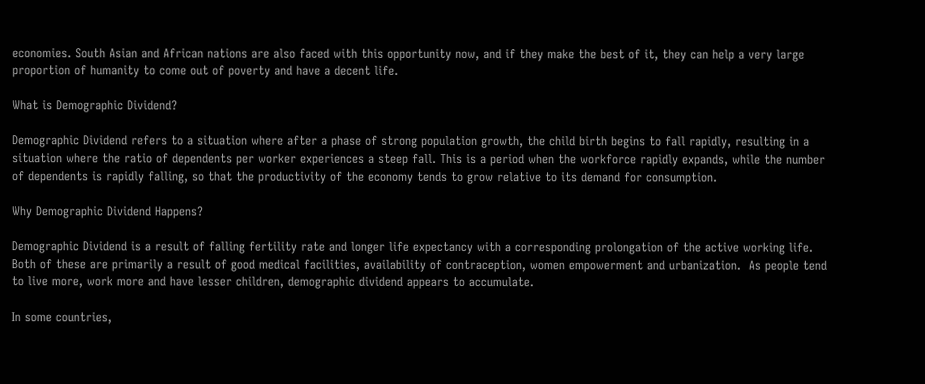economies. South Asian and African nations are also faced with this opportunity now, and if they make the best of it, they can help a very large proportion of humanity to come out of poverty and have a decent life.

What is Demographic Dividend?

Demographic Dividend refers to a situation where after a phase of strong population growth, the child birth begins to fall rapidly, resulting in a situation where the ratio of dependents per worker experiences a steep fall. This is a period when the workforce rapidly expands, while the number of dependents is rapidly falling, so that the productivity of the economy tends to grow relative to its demand for consumption.

Why Demographic Dividend Happens?

Demographic Dividend is a result of falling fertility rate and longer life expectancy with a corresponding prolongation of the active working life. Both of these are primarily a result of good medical facilities, availability of contraception, women empowerment and urbanization.  As people tend to live more, work more and have lesser children, demographic dividend appears to accumulate.

In some countries,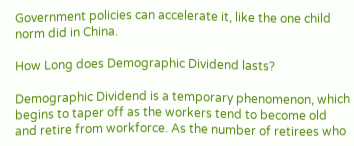Government policies can accelerate it, like the one child norm did in China.

How Long does Demographic Dividend lasts?

Demographic Dividend is a temporary phenomenon, which begins to taper off as the workers tend to become old and retire from workforce. As the number of retirees who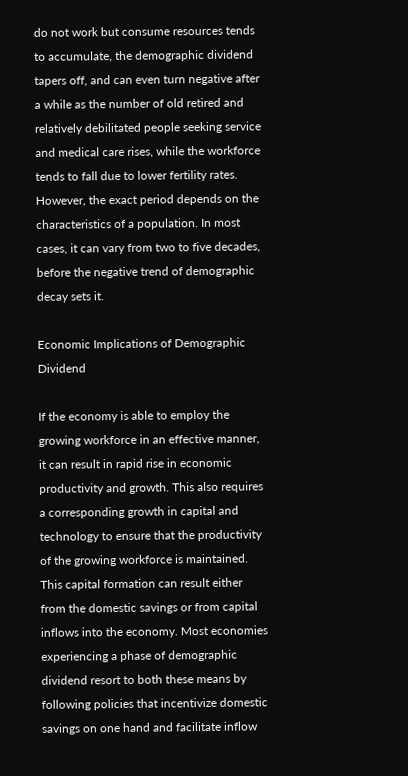do not work but consume resources tends to accumulate, the demographic dividend tapers off, and can even turn negative after a while as the number of old retired and relatively debilitated people seeking service and medical care rises, while the workforce tends to fall due to lower fertility rates. However, the exact period depends on the characteristics of a population. In most cases, it can vary from two to five decades, before the negative trend of demographic decay sets it.

Economic Implications of Demographic Dividend

If the economy is able to employ the growing workforce in an effective manner, it can result in rapid rise in economic productivity and growth. This also requires a corresponding growth in capital and technology to ensure that the productivity of the growing workforce is maintained. This capital formation can result either from the domestic savings or from capital inflows into the economy. Most economies experiencing a phase of demographic dividend resort to both these means by following policies that incentivize domestic savings on one hand and facilitate inflow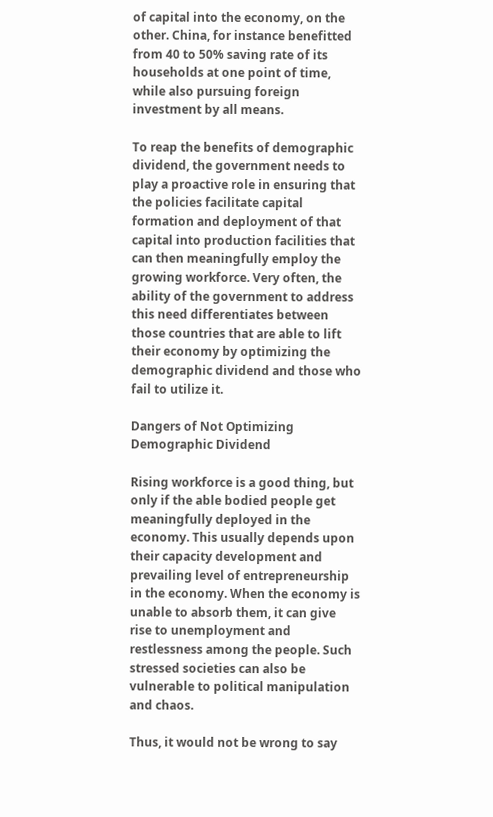of capital into the economy, on the other. China, for instance benefitted from 40 to 50% saving rate of its households at one point of time, while also pursuing foreign investment by all means.

To reap the benefits of demographic dividend, the government needs to play a proactive role in ensuring that the policies facilitate capital formation and deployment of that capital into production facilities that can then meaningfully employ the growing workforce. Very often, the ability of the government to address this need differentiates between those countries that are able to lift their economy by optimizing the demographic dividend and those who fail to utilize it.

Dangers of Not Optimizing Demographic Dividend

Rising workforce is a good thing, but only if the able bodied people get meaningfully deployed in the economy. This usually depends upon their capacity development and prevailing level of entrepreneurship in the economy. When the economy is unable to absorb them, it can give rise to unemployment and restlessness among the people. Such stressed societies can also be vulnerable to political manipulation and chaos.

Thus, it would not be wrong to say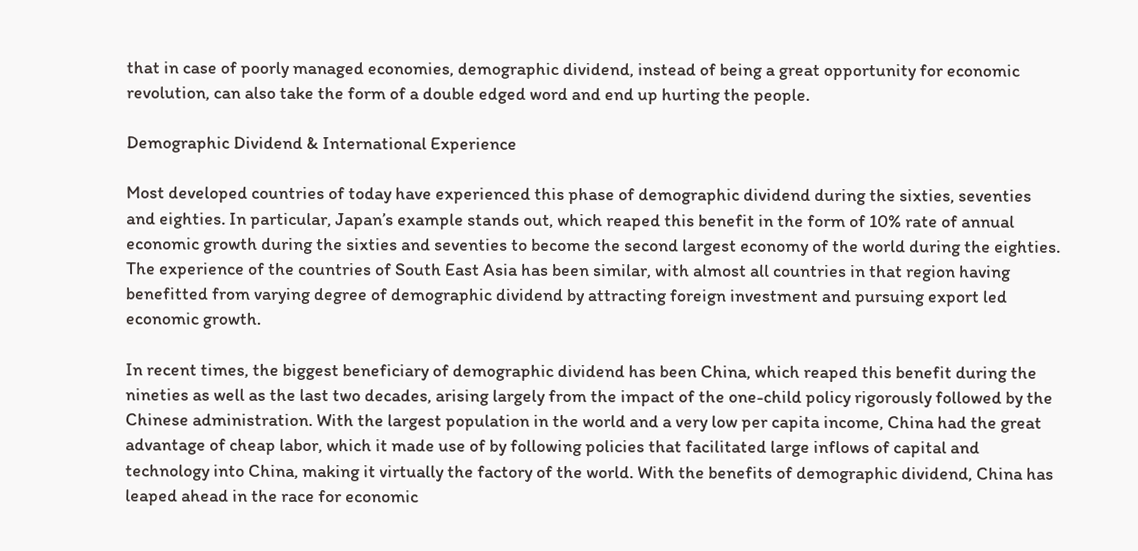that in case of poorly managed economies, demographic dividend, instead of being a great opportunity for economic revolution, can also take the form of a double edged word and end up hurting the people.

Demographic Dividend & International Experience

Most developed countries of today have experienced this phase of demographic dividend during the sixties, seventies and eighties. In particular, Japan’s example stands out, which reaped this benefit in the form of 10% rate of annual economic growth during the sixties and seventies to become the second largest economy of the world during the eighties. The experience of the countries of South East Asia has been similar, with almost all countries in that region having benefitted from varying degree of demographic dividend by attracting foreign investment and pursuing export led economic growth.

In recent times, the biggest beneficiary of demographic dividend has been China, which reaped this benefit during the nineties as well as the last two decades, arising largely from the impact of the one-child policy rigorously followed by the Chinese administration. With the largest population in the world and a very low per capita income, China had the great advantage of cheap labor, which it made use of by following policies that facilitated large inflows of capital and technology into China, making it virtually the factory of the world. With the benefits of demographic dividend, China has leaped ahead in the race for economic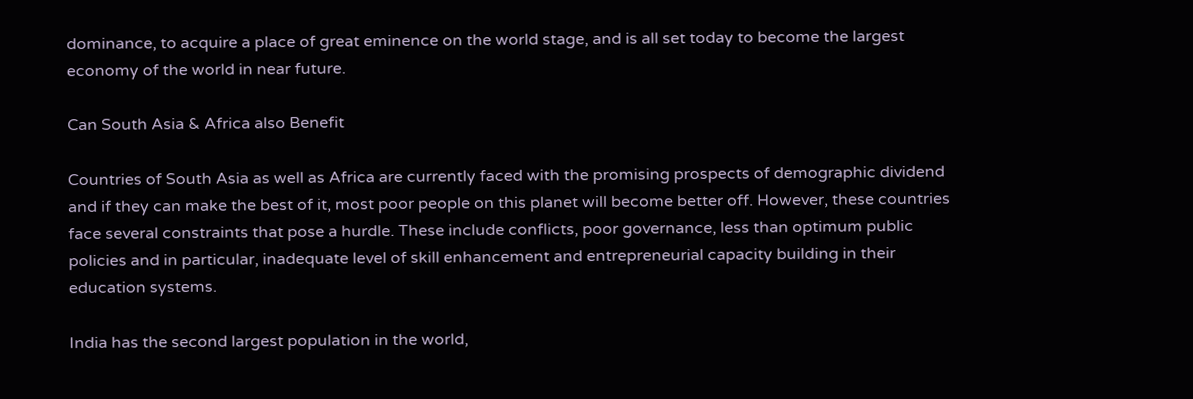dominance, to acquire a place of great eminence on the world stage, and is all set today to become the largest economy of the world in near future.

Can South Asia & Africa also Benefit

Countries of South Asia as well as Africa are currently faced with the promising prospects of demographic dividend and if they can make the best of it, most poor people on this planet will become better off. However, these countries face several constraints that pose a hurdle. These include conflicts, poor governance, less than optimum public policies and in particular, inadequate level of skill enhancement and entrepreneurial capacity building in their education systems.

India has the second largest population in the world,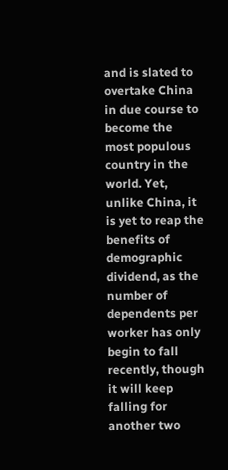and is slated to overtake China in due course to become the most populous country in the world. Yet, unlike China, it is yet to reap the benefits of demographic dividend, as the number of dependents per worker has only begin to fall recently, though it will keep falling for another two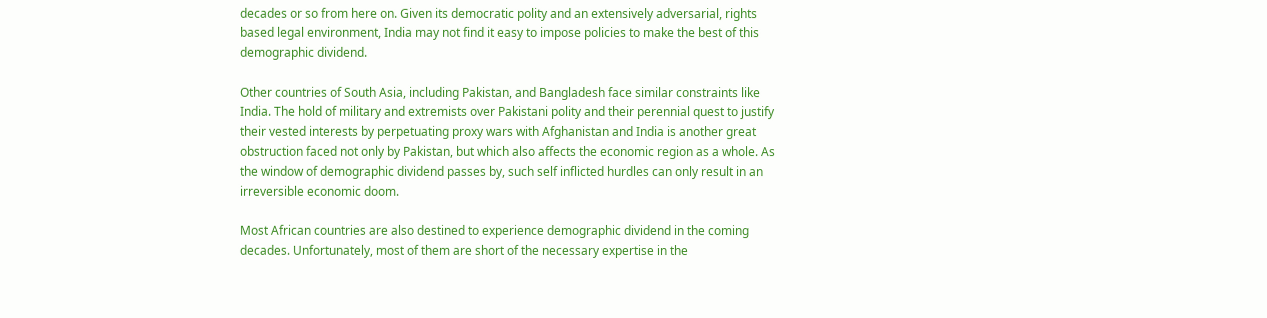decades or so from here on. Given its democratic polity and an extensively adversarial, rights based legal environment, India may not find it easy to impose policies to make the best of this demographic dividend.

Other countries of South Asia, including Pakistan, and Bangladesh face similar constraints like India. The hold of military and extremists over Pakistani polity and their perennial quest to justify their vested interests by perpetuating proxy wars with Afghanistan and India is another great obstruction faced not only by Pakistan, but which also affects the economic region as a whole. As the window of demographic dividend passes by, such self inflicted hurdles can only result in an irreversible economic doom.

Most African countries are also destined to experience demographic dividend in the coming decades. Unfortunately, most of them are short of the necessary expertise in the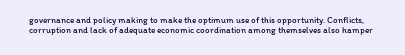governance and policy making to make the optimum use of this opportunity. Conflicts, corruption and lack of adequate economic coordination among themselves also hamper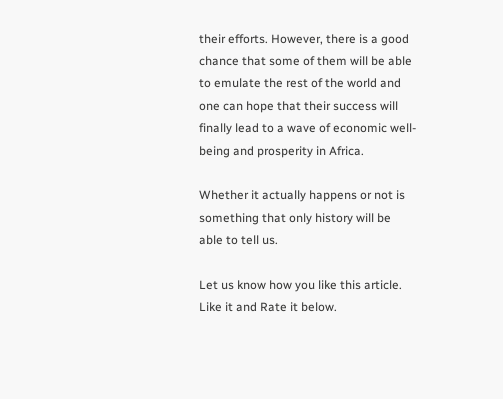their efforts. However, there is a good chance that some of them will be able to emulate the rest of the world and one can hope that their success will finally lead to a wave of economic well-being and prosperity in Africa.

Whether it actually happens or not is something that only history will be able to tell us.

Let us know how you like this article. Like it and Rate it below.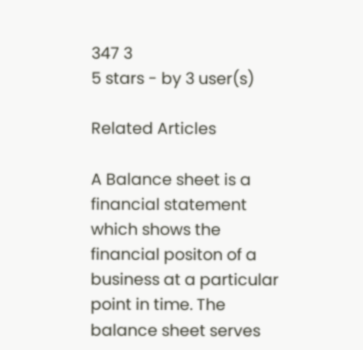347 3
5 stars - by 3 user(s)

Related Articles

A Balance sheet is a financial statement which shows the financial positon of a business at a particular point in time. The balance sheet serves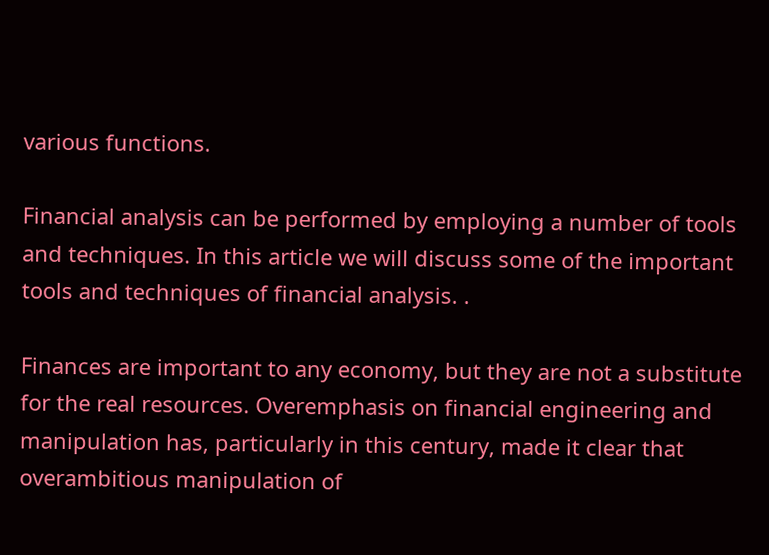various functions.

Financial analysis can be performed by employing a number of tools and techniques. In this article we will discuss some of the important tools and techniques of financial analysis. .

Finances are important to any economy, but they are not a substitute for the real resources. Overemphasis on financial engineering and manipulation has, particularly in this century, made it clear that overambitious manipulation of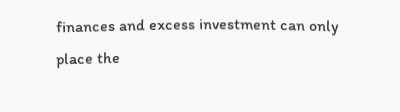finances and excess investment can only place the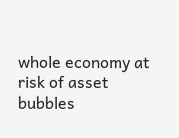whole economy at risk of asset bubbles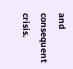and consequent crisis.